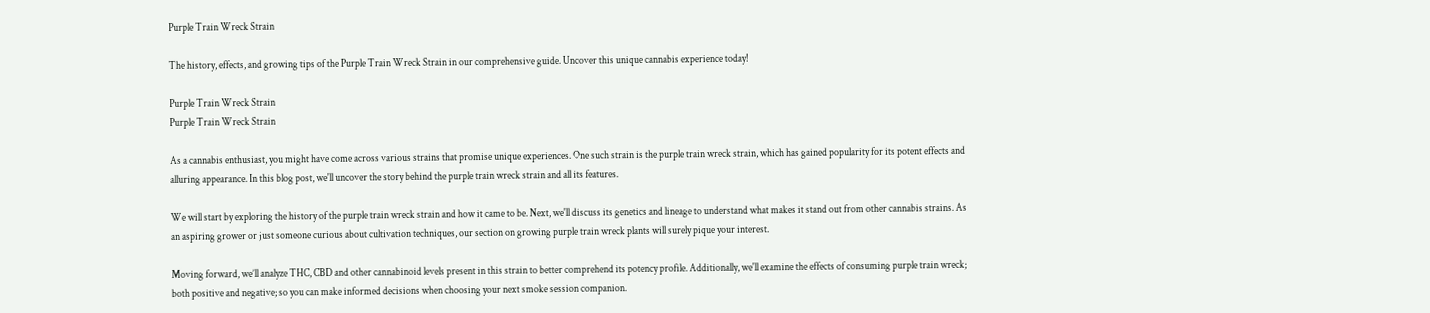Purple Train Wreck Strain

The history, effects, and growing tips of the Purple Train Wreck Strain in our comprehensive guide. Uncover this unique cannabis experience today!

Purple Train Wreck Strain
Purple Train Wreck Strain

As a cannabis enthusiast, you might have come across various strains that promise unique experiences. One such strain is the purple train wreck strain, which has gained popularity for its potent effects and alluring appearance. In this blog post, we'll uncover the story behind the purple train wreck strain and all its features.

We will start by exploring the history of the purple train wreck strain and how it came to be. Next, we'll discuss its genetics and lineage to understand what makes it stand out from other cannabis strains. As an aspiring grower or just someone curious about cultivation techniques, our section on growing purple train wreck plants will surely pique your interest.

Moving forward, we’ll analyze THC, CBD and other cannabinoid levels present in this strain to better comprehend its potency profile. Additionally, we'll examine the effects of consuming purple train wreck; both positive and negative; so you can make informed decisions when choosing your next smoke session companion.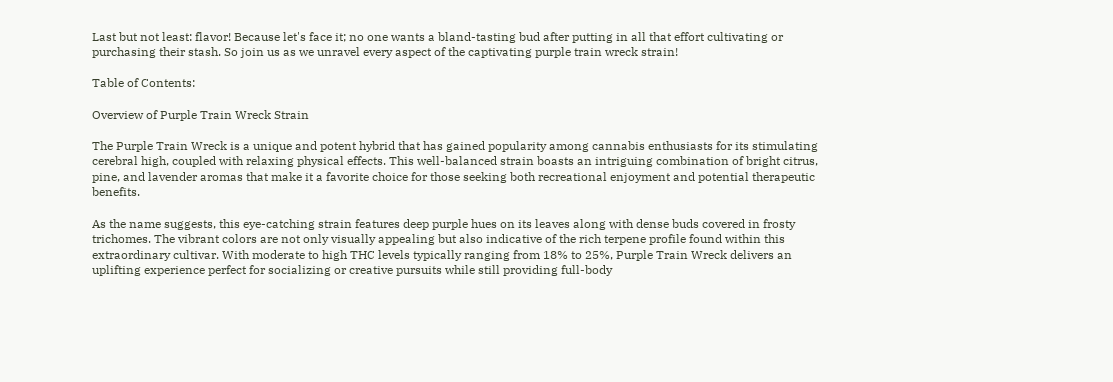Last but not least: flavor! Because let's face it; no one wants a bland-tasting bud after putting in all that effort cultivating or purchasing their stash. So join us as we unravel every aspect of the captivating purple train wreck strain!

Table of Contents:

Overview of Purple Train Wreck Strain

The Purple Train Wreck is a unique and potent hybrid that has gained popularity among cannabis enthusiasts for its stimulating cerebral high, coupled with relaxing physical effects. This well-balanced strain boasts an intriguing combination of bright citrus, pine, and lavender aromas that make it a favorite choice for those seeking both recreational enjoyment and potential therapeutic benefits.

As the name suggests, this eye-catching strain features deep purple hues on its leaves along with dense buds covered in frosty trichomes. The vibrant colors are not only visually appealing but also indicative of the rich terpene profile found within this extraordinary cultivar. With moderate to high THC levels typically ranging from 18% to 25%, Purple Train Wreck delivers an uplifting experience perfect for socializing or creative pursuits while still providing full-body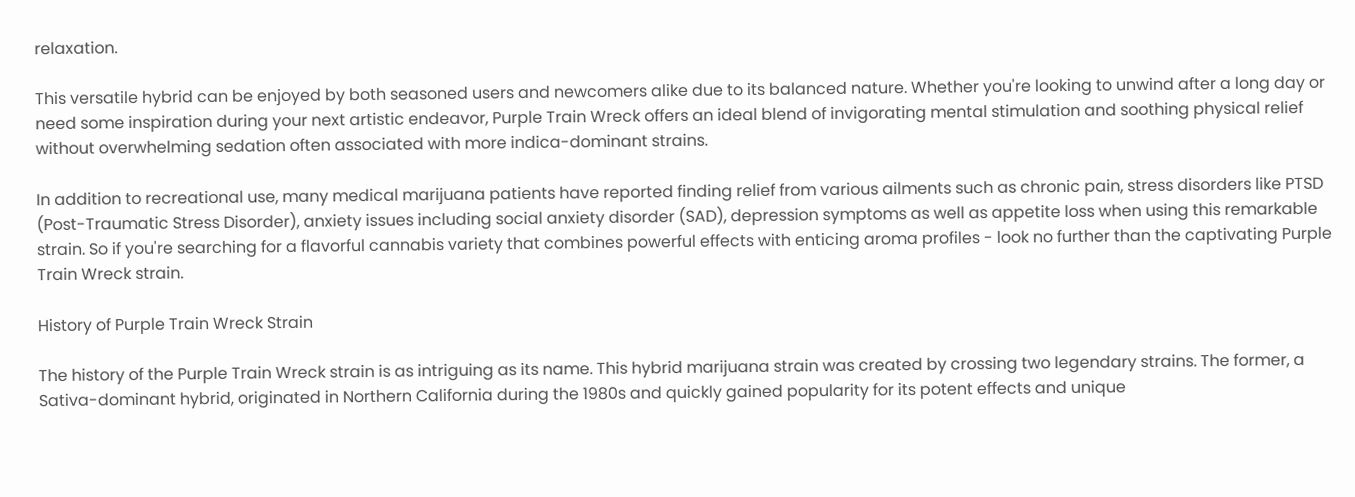relaxation.

This versatile hybrid can be enjoyed by both seasoned users and newcomers alike due to its balanced nature. Whether you're looking to unwind after a long day or need some inspiration during your next artistic endeavor, Purple Train Wreck offers an ideal blend of invigorating mental stimulation and soothing physical relief without overwhelming sedation often associated with more indica-dominant strains.

In addition to recreational use, many medical marijuana patients have reported finding relief from various ailments such as chronic pain, stress disorders like PTSD (Post-Traumatic Stress Disorder), anxiety issues including social anxiety disorder (SAD), depression symptoms as well as appetite loss when using this remarkable strain. So if you're searching for a flavorful cannabis variety that combines powerful effects with enticing aroma profiles - look no further than the captivating Purple Train Wreck strain.

History of Purple Train Wreck Strain

The history of the Purple Train Wreck strain is as intriguing as its name. This hybrid marijuana strain was created by crossing two legendary strains. The former, a Sativa-dominant hybrid, originated in Northern California during the 1980s and quickly gained popularity for its potent effects and unique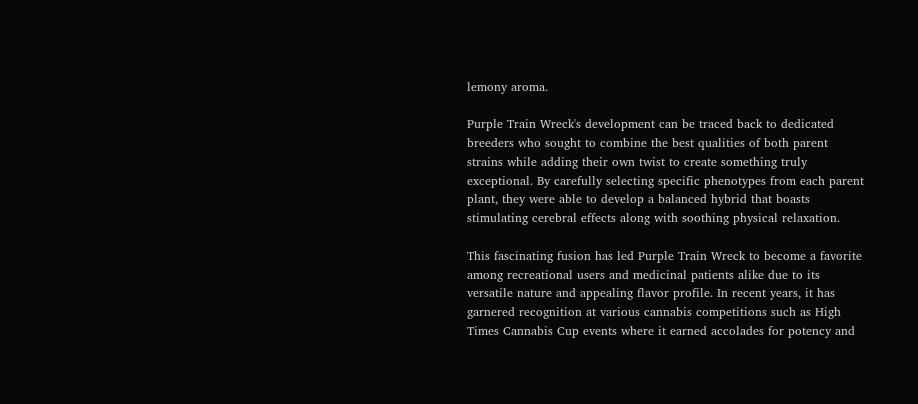lemony aroma.

Purple Train Wreck's development can be traced back to dedicated breeders who sought to combine the best qualities of both parent strains while adding their own twist to create something truly exceptional. By carefully selecting specific phenotypes from each parent plant, they were able to develop a balanced hybrid that boasts stimulating cerebral effects along with soothing physical relaxation.

This fascinating fusion has led Purple Train Wreck to become a favorite among recreational users and medicinal patients alike due to its versatile nature and appealing flavor profile. In recent years, it has garnered recognition at various cannabis competitions such as High Times Cannabis Cup events where it earned accolades for potency and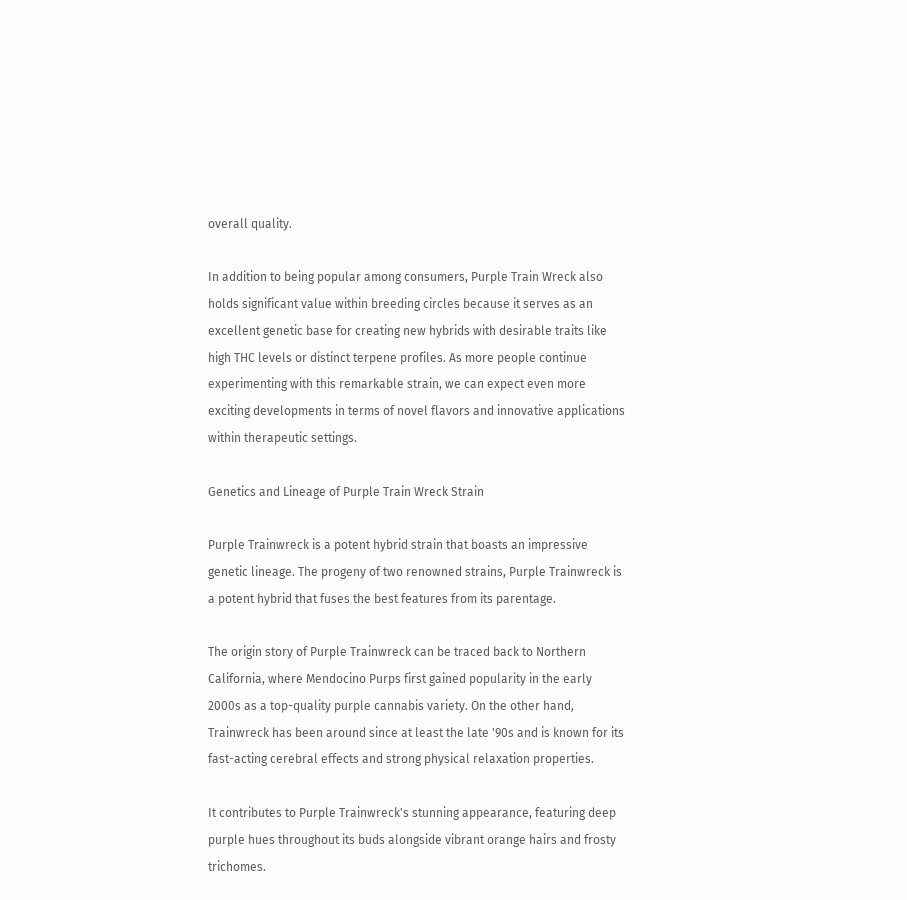overall quality.

In addition to being popular among consumers, Purple Train Wreck also holds significant value within breeding circles because it serves as an excellent genetic base for creating new hybrids with desirable traits like high THC levels or distinct terpene profiles. As more people continue experimenting with this remarkable strain, we can expect even more exciting developments in terms of novel flavors and innovative applications within therapeutic settings.

Genetics and Lineage of Purple Train Wreck Strain

Purple Trainwreck is a potent hybrid strain that boasts an impressive genetic lineage. The progeny of two renowned strains, Purple Trainwreck is a potent hybrid that fuses the best features from its parentage.

The origin story of Purple Trainwreck can be traced back to Northern California, where Mendocino Purps first gained popularity in the early 2000s as a top-quality purple cannabis variety. On the other hand, Trainwreck has been around since at least the late '90s and is known for its fast-acting cerebral effects and strong physical relaxation properties.

It contributes to Purple Trainwreck's stunning appearance, featuring deep purple hues throughout its buds alongside vibrant orange hairs and frosty trichomes.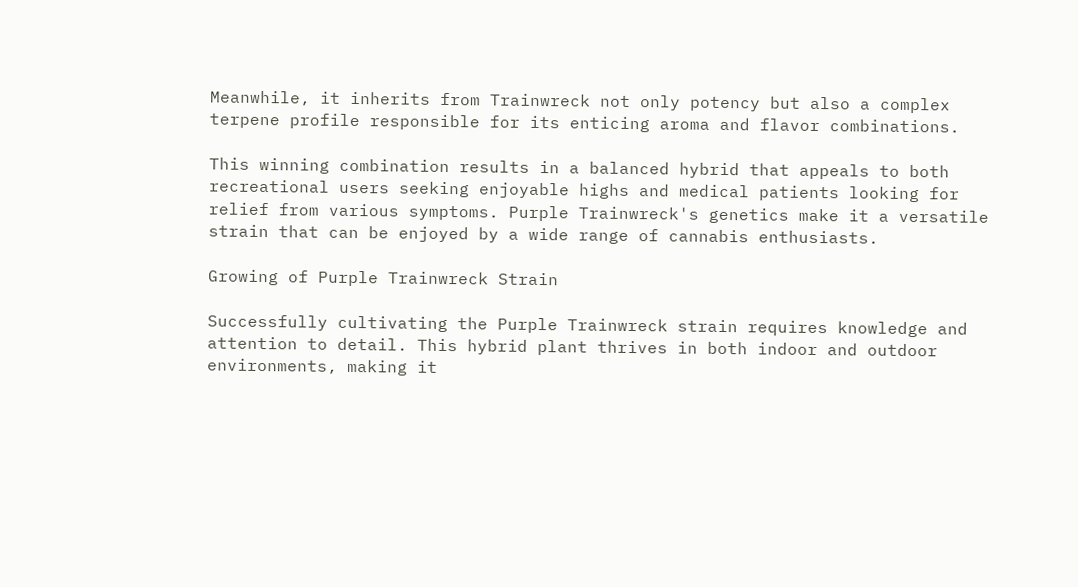Meanwhile, it inherits from Trainwreck not only potency but also a complex terpene profile responsible for its enticing aroma and flavor combinations.

This winning combination results in a balanced hybrid that appeals to both recreational users seeking enjoyable highs and medical patients looking for relief from various symptoms. Purple Trainwreck's genetics make it a versatile strain that can be enjoyed by a wide range of cannabis enthusiasts.

Growing of Purple Trainwreck Strain

Successfully cultivating the Purple Trainwreck strain requires knowledge and attention to detail. This hybrid plant thrives in both indoor and outdoor environments, making it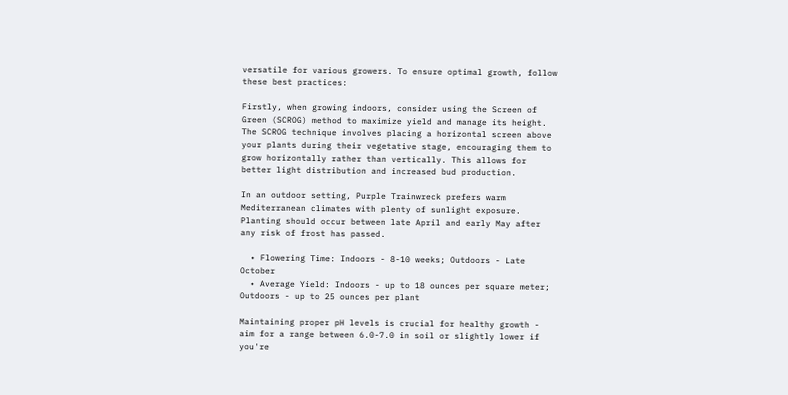versatile for various growers. To ensure optimal growth, follow these best practices:

Firstly, when growing indoors, consider using the Screen of Green (SCROG) method to maximize yield and manage its height. The SCROG technique involves placing a horizontal screen above your plants during their vegetative stage, encouraging them to grow horizontally rather than vertically. This allows for better light distribution and increased bud production.

In an outdoor setting, Purple Trainwreck prefers warm Mediterranean climates with plenty of sunlight exposure. Planting should occur between late April and early May after any risk of frost has passed.

  • Flowering Time: Indoors - 8-10 weeks; Outdoors - Late October
  • Average Yield: Indoors - up to 18 ounces per square meter; Outdoors - up to 25 ounces per plant

Maintaining proper pH levels is crucial for healthy growth - aim for a range between 6.0-7.0 in soil or slightly lower if you're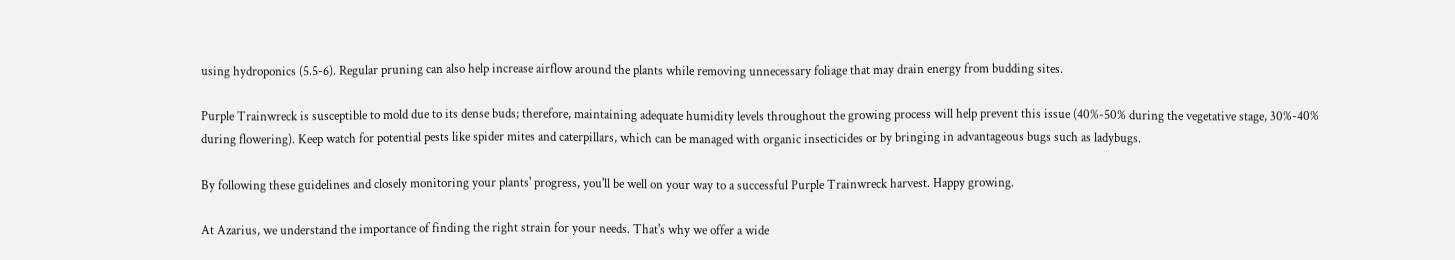using hydroponics (5.5-6). Regular pruning can also help increase airflow around the plants while removing unnecessary foliage that may drain energy from budding sites.

Purple Trainwreck is susceptible to mold due to its dense buds; therefore, maintaining adequate humidity levels throughout the growing process will help prevent this issue (40%-50% during the vegetative stage, 30%-40% during flowering). Keep watch for potential pests like spider mites and caterpillars, which can be managed with organic insecticides or by bringing in advantageous bugs such as ladybugs.

By following these guidelines and closely monitoring your plants' progress, you'll be well on your way to a successful Purple Trainwreck harvest. Happy growing.

At Azarius, we understand the importance of finding the right strain for your needs. That's why we offer a wide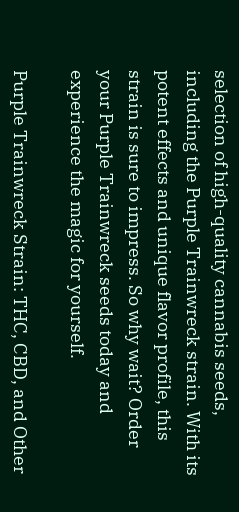selection of high-quality cannabis seeds, including the Purple Trainwreck strain. With its potent effects and unique flavor profile, this strain is sure to impress. So why wait? Order your Purple Trainwreck seeds today and experience the magic for yourself.

Purple Trainwreck Strain: THC, CBD, and Other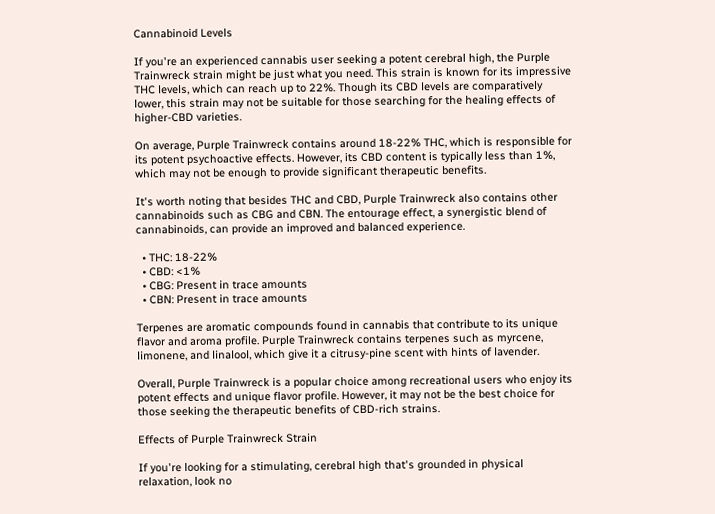Cannabinoid Levels

If you're an experienced cannabis user seeking a potent cerebral high, the Purple Trainwreck strain might be just what you need. This strain is known for its impressive THC levels, which can reach up to 22%. Though its CBD levels are comparatively lower, this strain may not be suitable for those searching for the healing effects of higher-CBD varieties.

On average, Purple Trainwreck contains around 18-22% THC, which is responsible for its potent psychoactive effects. However, its CBD content is typically less than 1%, which may not be enough to provide significant therapeutic benefits.

It's worth noting that besides THC and CBD, Purple Trainwreck also contains other cannabinoids such as CBG and CBN. The entourage effect, a synergistic blend of cannabinoids, can provide an improved and balanced experience.

  • THC: 18-22%
  • CBD: <1%
  • CBG: Present in trace amounts
  • CBN: Present in trace amounts

Terpenes are aromatic compounds found in cannabis that contribute to its unique flavor and aroma profile. Purple Trainwreck contains terpenes such as myrcene, limonene, and linalool, which give it a citrusy-pine scent with hints of lavender.

Overall, Purple Trainwreck is a popular choice among recreational users who enjoy its potent effects and unique flavor profile. However, it may not be the best choice for those seeking the therapeutic benefits of CBD-rich strains.

Effects of Purple Trainwreck Strain

If you're looking for a stimulating, cerebral high that's grounded in physical relaxation, look no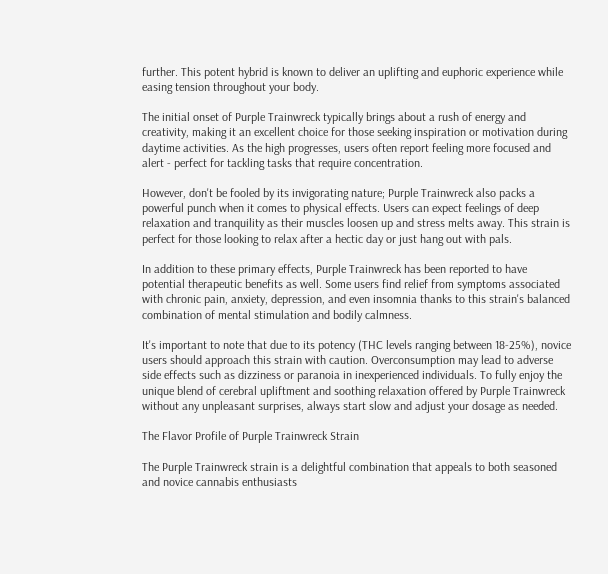further. This potent hybrid is known to deliver an uplifting and euphoric experience while easing tension throughout your body.

The initial onset of Purple Trainwreck typically brings about a rush of energy and creativity, making it an excellent choice for those seeking inspiration or motivation during daytime activities. As the high progresses, users often report feeling more focused and alert - perfect for tackling tasks that require concentration.

However, don't be fooled by its invigorating nature; Purple Trainwreck also packs a powerful punch when it comes to physical effects. Users can expect feelings of deep relaxation and tranquility as their muscles loosen up and stress melts away. This strain is perfect for those looking to relax after a hectic day or just hang out with pals.

In addition to these primary effects, Purple Trainwreck has been reported to have potential therapeutic benefits as well. Some users find relief from symptoms associated with chronic pain, anxiety, depression, and even insomnia thanks to this strain's balanced combination of mental stimulation and bodily calmness.

It's important to note that due to its potency (THC levels ranging between 18-25%), novice users should approach this strain with caution. Overconsumption may lead to adverse side effects such as dizziness or paranoia in inexperienced individuals. To fully enjoy the unique blend of cerebral upliftment and soothing relaxation offered by Purple Trainwreck without any unpleasant surprises, always start slow and adjust your dosage as needed.

The Flavor Profile of Purple Trainwreck Strain

The Purple Trainwreck strain is a delightful combination that appeals to both seasoned and novice cannabis enthusiasts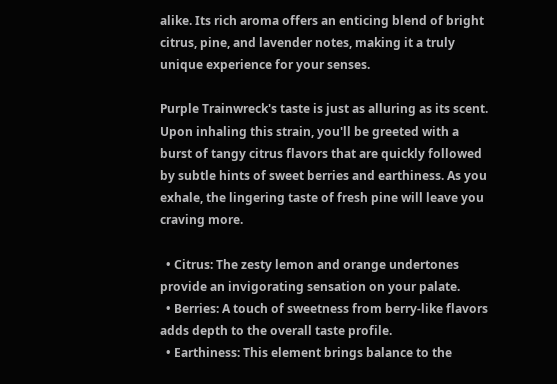alike. Its rich aroma offers an enticing blend of bright citrus, pine, and lavender notes, making it a truly unique experience for your senses.

Purple Trainwreck's taste is just as alluring as its scent. Upon inhaling this strain, you'll be greeted with a burst of tangy citrus flavors that are quickly followed by subtle hints of sweet berries and earthiness. As you exhale, the lingering taste of fresh pine will leave you craving more.

  • Citrus: The zesty lemon and orange undertones provide an invigorating sensation on your palate.
  • Berries: A touch of sweetness from berry-like flavors adds depth to the overall taste profile.
  • Earthiness: This element brings balance to the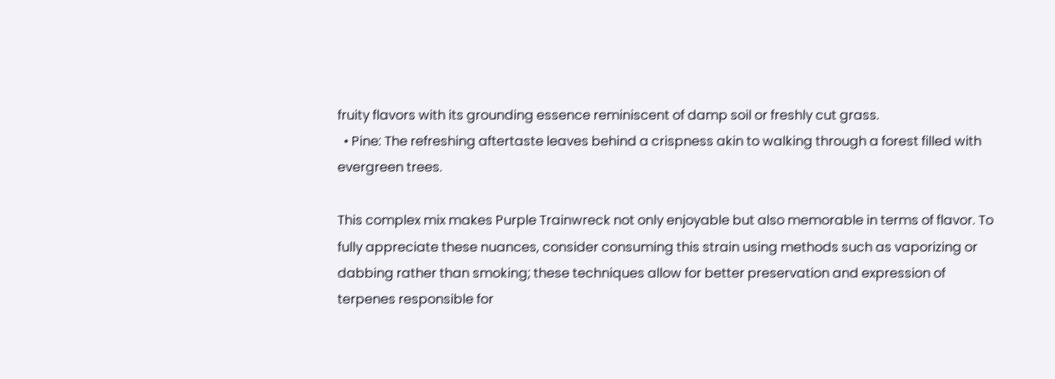fruity flavors with its grounding essence reminiscent of damp soil or freshly cut grass.
  • Pine: The refreshing aftertaste leaves behind a crispness akin to walking through a forest filled with evergreen trees.

This complex mix makes Purple Trainwreck not only enjoyable but also memorable in terms of flavor. To fully appreciate these nuances, consider consuming this strain using methods such as vaporizing or dabbing rather than smoking; these techniques allow for better preservation and expression of terpenes responsible for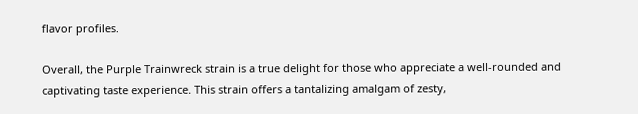flavor profiles.

Overall, the Purple Trainwreck strain is a true delight for those who appreciate a well-rounded and captivating taste experience. This strain offers a tantalizing amalgam of zesty,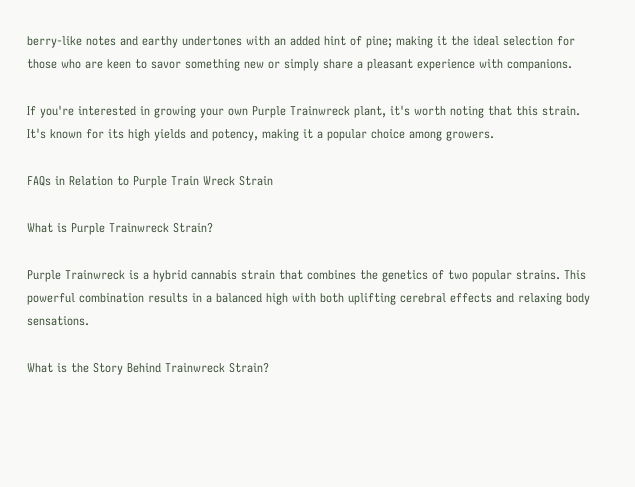berry-like notes and earthy undertones with an added hint of pine; making it the ideal selection for those who are keen to savor something new or simply share a pleasant experience with companions.

If you're interested in growing your own Purple Trainwreck plant, it's worth noting that this strain. It's known for its high yields and potency, making it a popular choice among growers.

FAQs in Relation to Purple Train Wreck Strain

What is Purple Trainwreck Strain?

Purple Trainwreck is a hybrid cannabis strain that combines the genetics of two popular strains. This powerful combination results in a balanced high with both uplifting cerebral effects and relaxing body sensations.

What is the Story Behind Trainwreck Strain?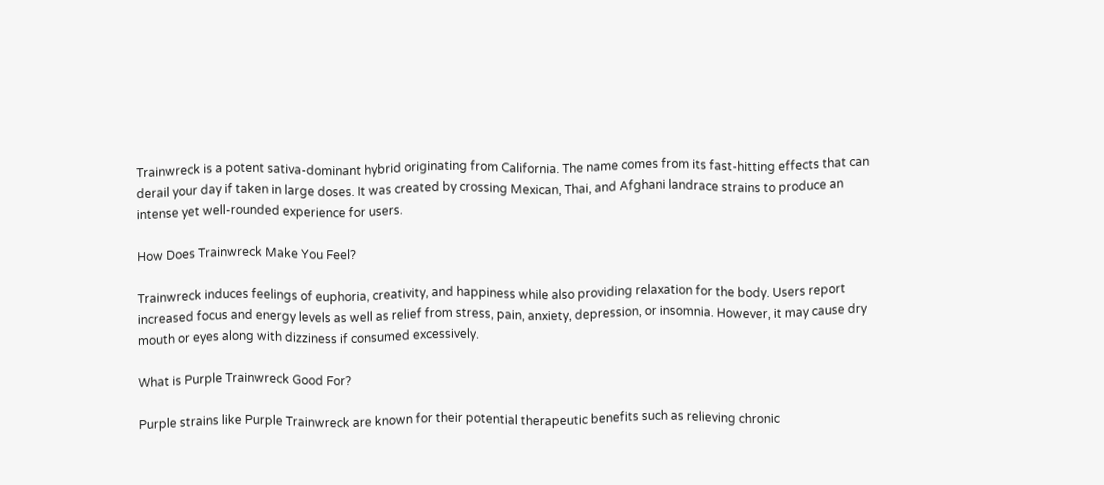Trainwreck is a potent sativa-dominant hybrid originating from California. The name comes from its fast-hitting effects that can derail your day if taken in large doses. It was created by crossing Mexican, Thai, and Afghani landrace strains to produce an intense yet well-rounded experience for users.

How Does Trainwreck Make You Feel?

Trainwreck induces feelings of euphoria, creativity, and happiness while also providing relaxation for the body. Users report increased focus and energy levels as well as relief from stress, pain, anxiety, depression, or insomnia. However, it may cause dry mouth or eyes along with dizziness if consumed excessively.

What is Purple Trainwreck Good For?

Purple strains like Purple Trainwreck are known for their potential therapeutic benefits such as relieving chronic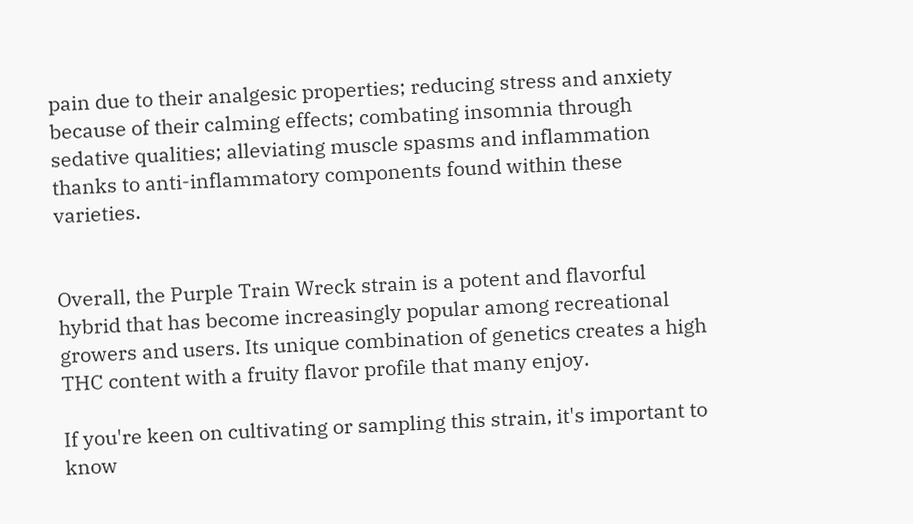pain due to their analgesic properties; reducing stress and anxiety because of their calming effects; combating insomnia through sedative qualities; alleviating muscle spasms and inflammation thanks to anti-inflammatory components found within these varieties.


Overall, the Purple Train Wreck strain is a potent and flavorful hybrid that has become increasingly popular among recreational growers and users. Its unique combination of genetics creates a high THC content with a fruity flavor profile that many enjoy.

If you're keen on cultivating or sampling this strain, it's important to know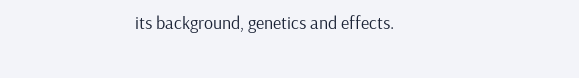its background, genetics and effects.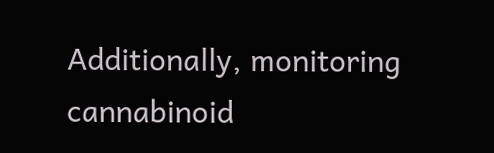Additionally, monitoring cannabinoid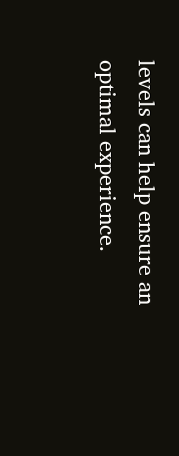levels can help ensure an optimal experience.